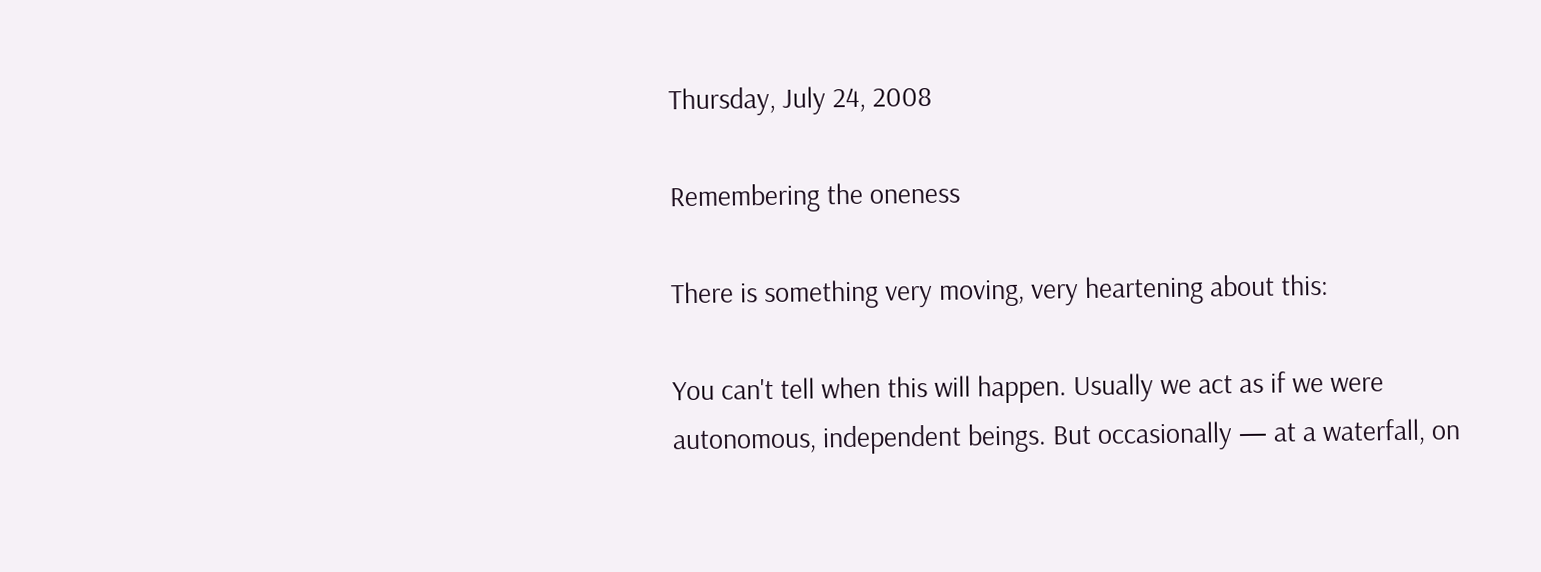Thursday, July 24, 2008

Remembering the oneness

There is something very moving, very heartening about this:

You can't tell when this will happen. Usually we act as if we were autonomous, independent beings. But occasionally — at a waterfall, on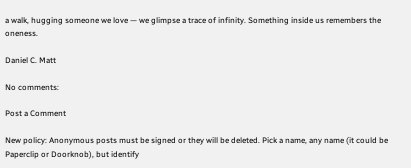a walk, hugging someone we love — we glimpse a trace of infinity. Something inside us remembers the oneness.

Daniel C. Matt

No comments:

Post a Comment

New policy: Anonymous posts must be signed or they will be deleted. Pick a name, any name (it could be Paperclip or Doorknob), but identify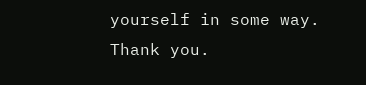yourself in some way. Thank you.